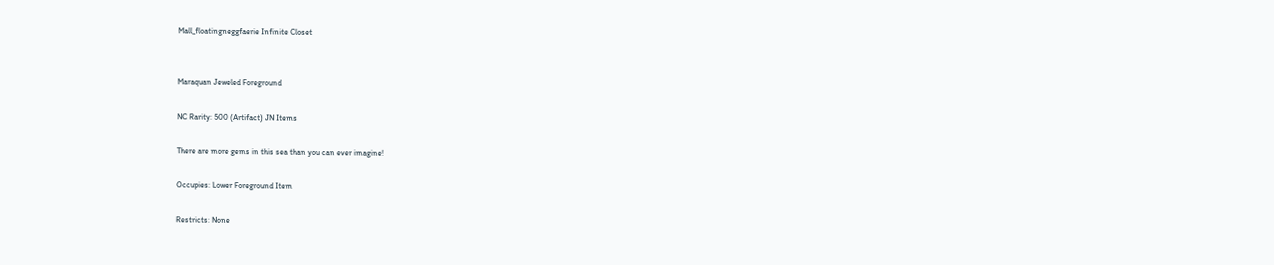Mall_floatingneggfaerie Infinite Closet


Maraquan Jeweled Foreground

NC Rarity: 500 (Artifact) JN Items

There are more gems in this sea than you can ever imagine!

Occupies: Lower Foreground Item

Restricts: None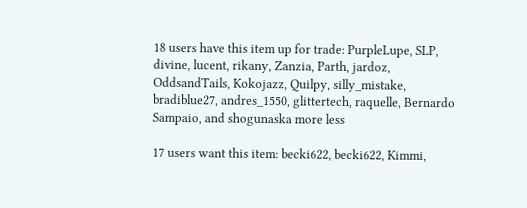18 users have this item up for trade: PurpleLupe, SLP, divine, lucent, rikany, Zanzia, Parth, jardoz, OddsandTails, Kokojazz, Quilpy, silly_mistake, bradiblue27, andres_1550, glittertech, raquelle, Bernardo Sampaio, and shogunaska more less

17 users want this item: becki622, becki622, Kimmi,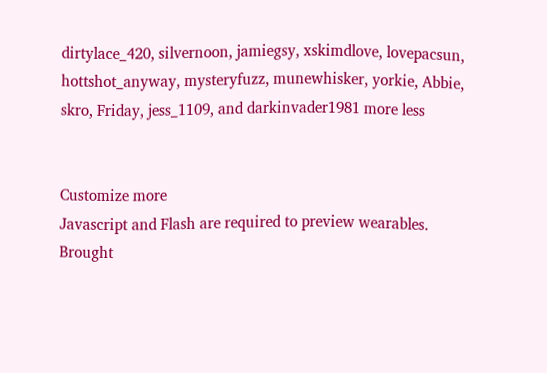dirtylace_420, silvernoon, jamiegsy, xskimdlove, lovepacsun, hottshot_anyway, mysteryfuzz, munewhisker, yorkie, Abbie, skro, Friday, jess_1109, and darkinvader1981 more less


Customize more
Javascript and Flash are required to preview wearables.
Brought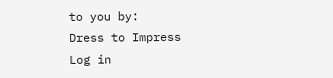to you by:
Dress to Impress
Log in